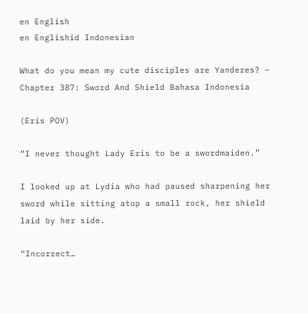en English
en Englishid Indonesian

What do you mean my cute disciples are Yanderes? – Chapter 387: Sword And Shield Bahasa Indonesia

(Eris POV)

“I never thought Lady Eris to be a swordmaiden.”

I looked up at Lydia who had paused sharpening her sword while sitting atop a small rock, her shield laid by her side.

“Incorrect…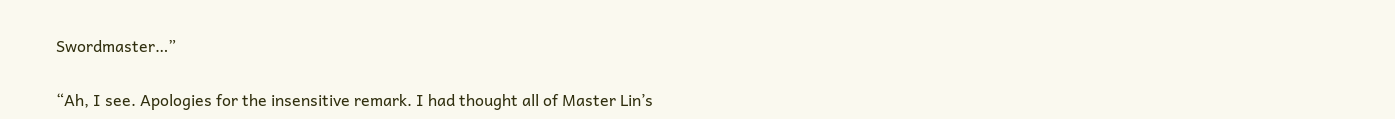Swordmaster…”

“Ah, I see. Apologies for the insensitive remark. I had thought all of Master Lin’s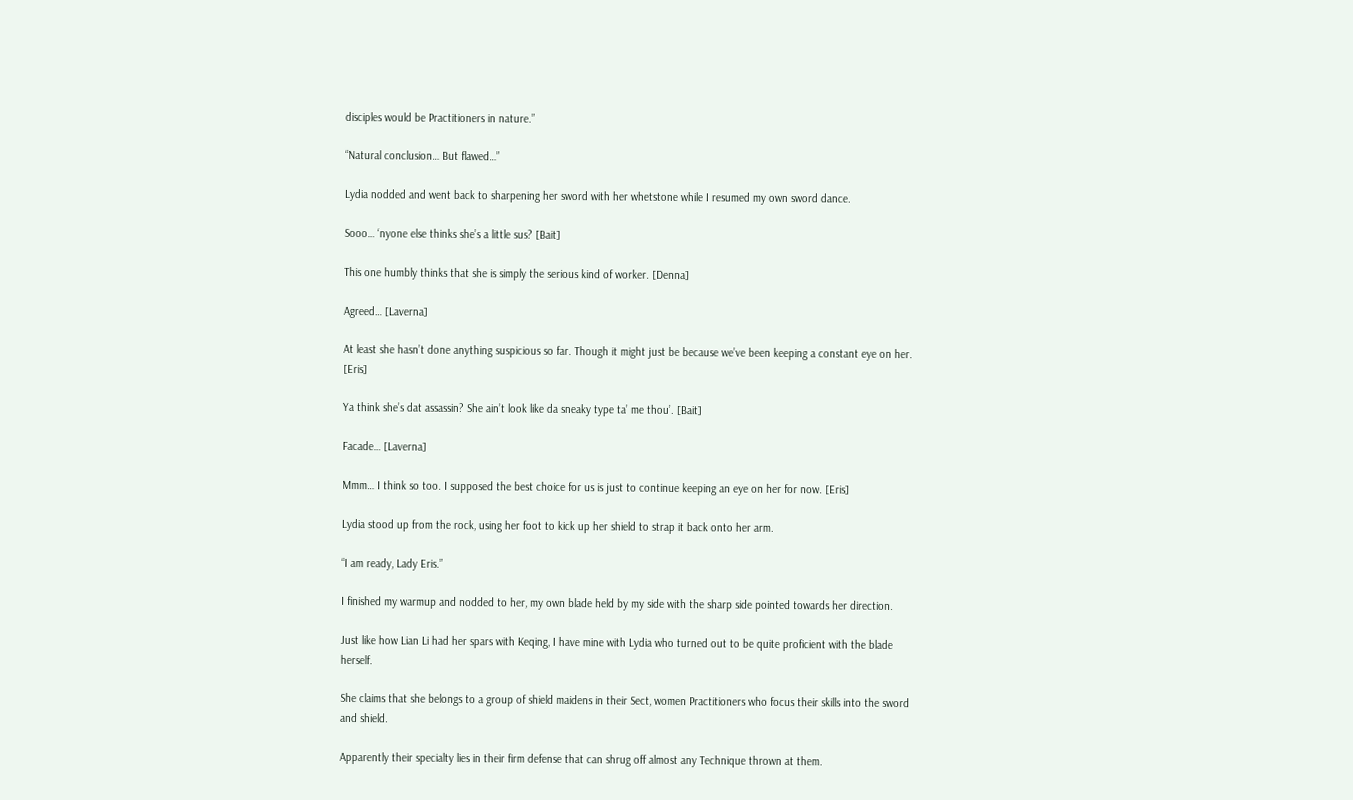disciples would be Practitioners in nature.”

“Natural conclusion… But flawed…”

Lydia nodded and went back to sharpening her sword with her whetstone while I resumed my own sword dance.

Sooo… ‘nyone else thinks she’s a little sus? [Bait]

This one humbly thinks that she is simply the serious kind of worker. [Denna]

Agreed… [Laverna]

At least she hasn’t done anything suspicious so far. Though it might just be because we’ve been keeping a constant eye on her. [Eris]

Ya think she’s dat assassin? She ain’t look like da sneaky type ta’ me thou’. [Bait]

Facade… [Laverna]

Mmm… I think so too. I supposed the best choice for us is just to continue keeping an eye on her for now. [Eris]

Lydia stood up from the rock, using her foot to kick up her shield to strap it back onto her arm.

“I am ready, Lady Eris.”

I finished my warmup and nodded to her, my own blade held by my side with the sharp side pointed towards her direction.

Just like how Lian Li had her spars with Keqing, I have mine with Lydia who turned out to be quite proficient with the blade herself.

She claims that she belongs to a group of shield maidens in their Sect, women Practitioners who focus their skills into the sword and shield.

Apparently their specialty lies in their firm defense that can shrug off almost any Technique thrown at them.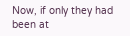Now, if only they had been at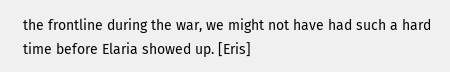the frontline during the war, we might not have had such a hard time before Elaria showed up. [Eris]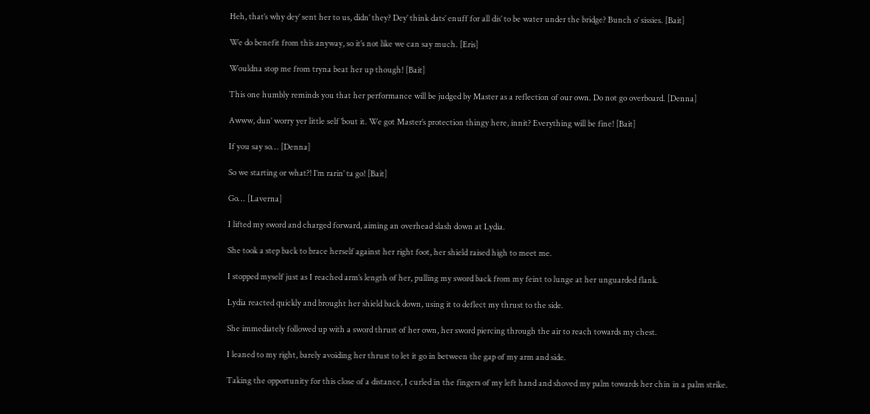Heh, that’s why dey’ sent her to us, didn’ they? Dey’ think dats’ enuff for all dis’ to be water under the bridge? Bunch o’ sissies. [Bait]

We do benefit from this anyway, so it’s not like we can say much. [Eris]

Wouldna stop me from tryna beat her up though! [Bait]

This one humbly reminds you that her performance will be judged by Master as a reflection of our own. Do not go overboard. [Denna]

Awww, dun’ worry yer little self ’bout it. We got Master’s protection thingy here, innit? Everything will be fine! [Bait]

If you say so… [Denna]

So we starting or what?! I’m rarin’ ta go! [Bait]

Go… [Laverna]

I lifted my sword and charged forward, aiming an overhead slash down at Lydia.

She took a step back to brace herself against her right foot, her shield raised high to meet me.

I stopped myself just as I reached arm’s length of her, pulling my sword back from my feint to lunge at her unguarded flank.

Lydia reacted quickly and brought her shield back down, using it to deflect my thrust to the side.

She immediately followed up with a sword thrust of her own, her sword piercing through the air to reach towards my chest.

I leaned to my right, barely avoiding her thrust to let it go in between the gap of my arm and side.

Taking the opportunity for this close of a distance, I curled in the fingers of my left hand and shoved my palm towards her chin in a palm strike.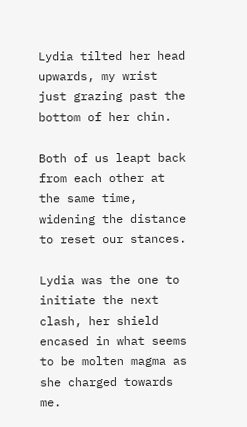Lydia tilted her head upwards, my wrist just grazing past the bottom of her chin.

Both of us leapt back from each other at the same time, widening the distance to reset our stances.

Lydia was the one to initiate the next clash, her shield encased in what seems to be molten magma as she charged towards me.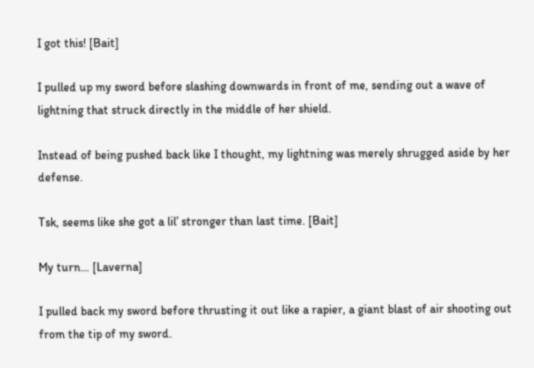I got this! [Bait]

I pulled up my sword before slashing downwards in front of me, sending out a wave of lightning that struck directly in the middle of her shield.

Instead of being pushed back like I thought, my lightning was merely shrugged aside by her defense.

Tsk, seems like she got a lil’ stronger than last time. [Bait]

My turn… [Laverna]

I pulled back my sword before thrusting it out like a rapier, a giant blast of air shooting out from the tip of my sword.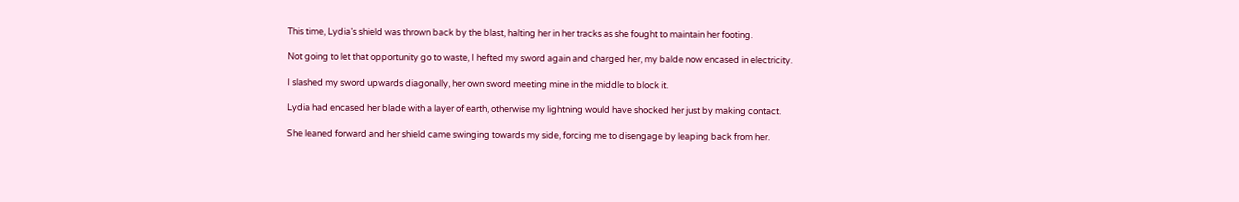This time, Lydia’s shield was thrown back by the blast, halting her in her tracks as she fought to maintain her footing.

Not going to let that opportunity go to waste, I hefted my sword again and charged her, my balde now encased in electricity.

I slashed my sword upwards diagonally, her own sword meeting mine in the middle to block it.

Lydia had encased her blade with a layer of earth, otherwise my lightning would have shocked her just by making contact.

She leaned forward and her shield came swinging towards my side, forcing me to disengage by leaping back from her.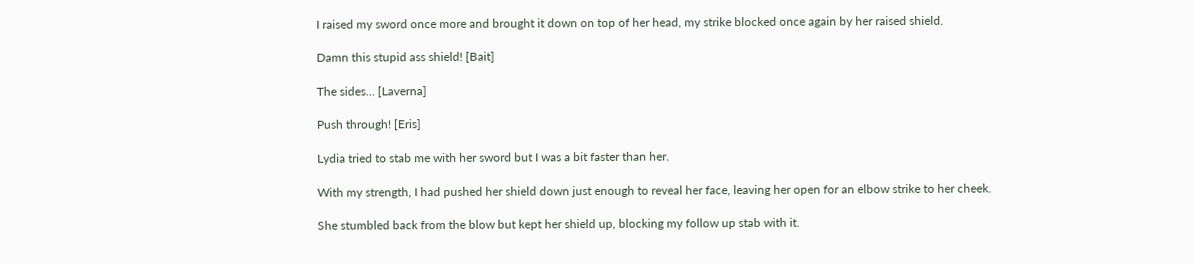I raised my sword once more and brought it down on top of her head, my strike blocked once again by her raised shield.

Damn this stupid ass shield! [Bait]

The sides… [Laverna]

Push through! [Eris]

Lydia tried to stab me with her sword but I was a bit faster than her.

With my strength, I had pushed her shield down just enough to reveal her face, leaving her open for an elbow strike to her cheek.

She stumbled back from the blow but kept her shield up, blocking my follow up stab with it.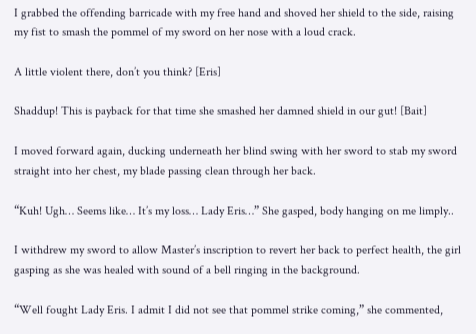I grabbed the offending barricade with my free hand and shoved her shield to the side, raising my fist to smash the pommel of my sword on her nose with a loud crack.

A little violent there, don’t you think? [Eris]

Shaddup! This is payback for that time she smashed her damned shield in our gut! [Bait]

I moved forward again, ducking underneath her blind swing with her sword to stab my sword straight into her chest, my blade passing clean through her back.

“Kuh! Ugh… Seems like… It’s my loss… Lady Eris…” She gasped, body hanging on me limply..

I withdrew my sword to allow Master’s inscription to revert her back to perfect health, the girl gasping as she was healed with sound of a bell ringing in the background.

“Well fought Lady Eris. I admit I did not see that pommel strike coming,” she commented,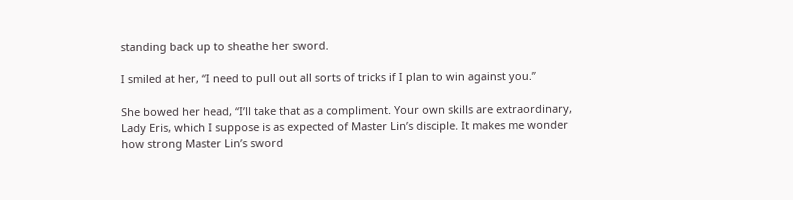standing back up to sheathe her sword.

I smiled at her, “I need to pull out all sorts of tricks if I plan to win against you.”

She bowed her head, “I’ll take that as a compliment. Your own skills are extraordinary, Lady Eris, which I suppose is as expected of Master Lin’s disciple. It makes me wonder how strong Master Lin’s sword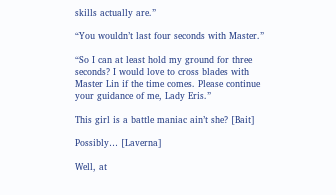skills actually are.”

“You wouldn’t last four seconds with Master.”

“So I can at least hold my ground for three seconds? I would love to cross blades with Master Lin if the time comes. Please continue your guidance of me, Lady Eris.”

This girl is a battle maniac ain’t she? [Bait]

Possibly… [Laverna]

Well, at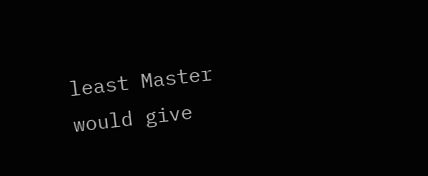least Master would give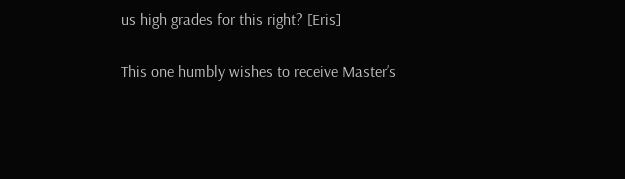us high grades for this right? [Eris]

This one humbly wishes to receive Master’s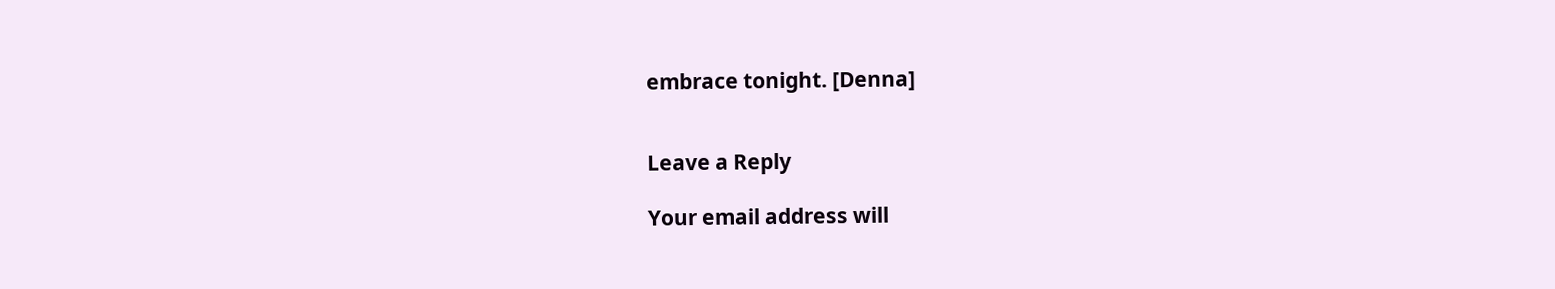embrace tonight. [Denna]


Leave a Reply

Your email address will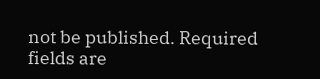not be published. Required fields are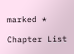marked *

Chapter List